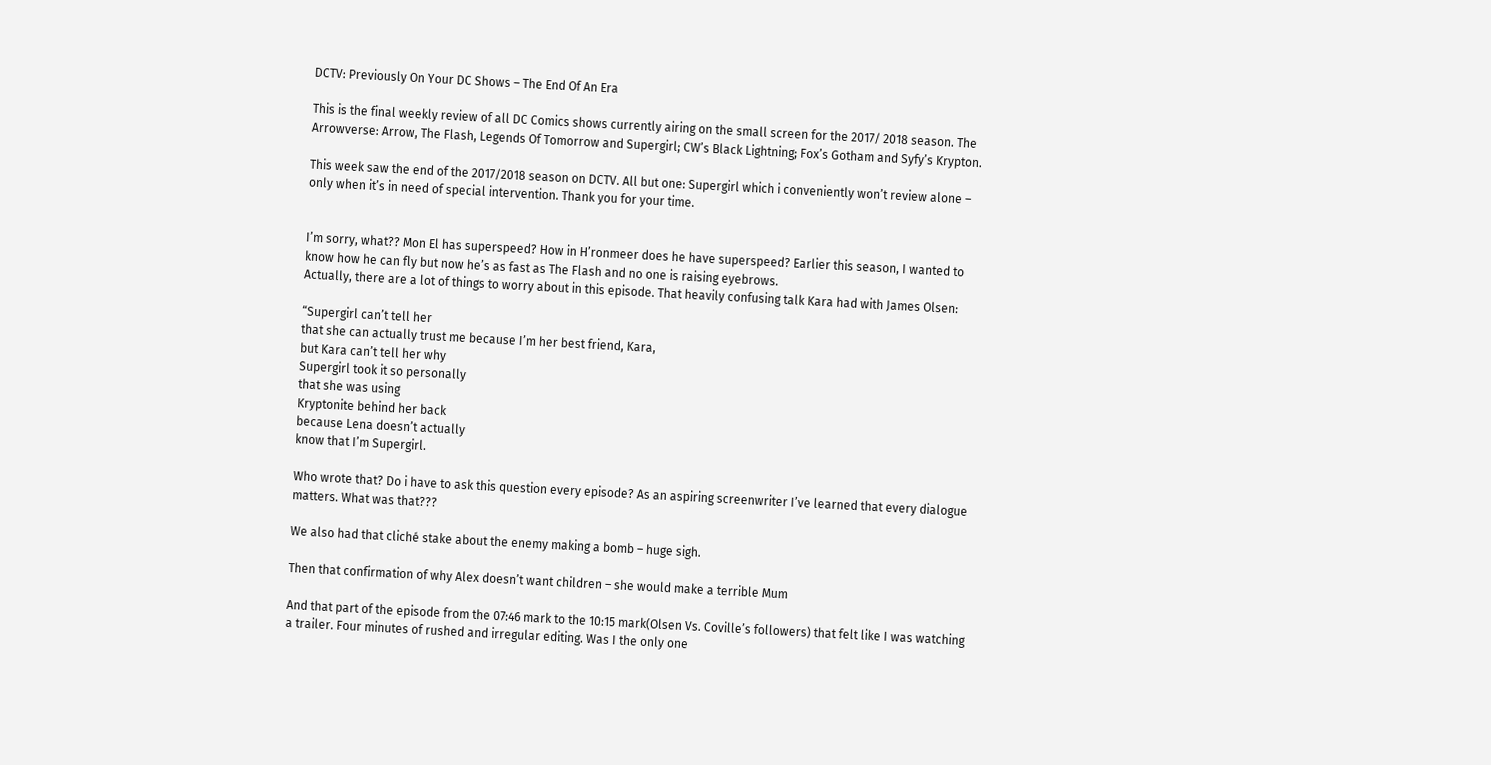DCTV: Previously On Your DC Shows – The End Of An Era

This is the final weekly review of all DC Comics shows currently airing on the small screen for the 2017/ 2018 season. The Arrowverse: Arrow, The Flash, Legends Of Tomorrow and Supergirl; CW’s Black Lightning; Fox’s Gotham and Syfy’s Krypton.

This week saw the end of the 2017/2018 season on DCTV. All but one: Supergirl which i conveniently won’t review alone – only when it’s in need of special intervention. Thank you for your time.


I’m sorry, what?? Mon El has superspeed? How in H’ronmeer does he have superspeed? Earlier this season, I wanted to know how he can fly but now he’s as fast as The Flash and no one is raising eyebrows.
Actually, there are a lot of things to worry about in this episode. That heavily confusing talk Kara had with James Olsen:

“Supergirl can’t tell her
that she can actually trust me because I’m her best friend, Kara,
but Kara can’t tell her why
Supergirl took it so personally
that she was using
Kryptonite behind her back
because Lena doesn’t actually
know that I’m Supergirl.

Who wrote that? Do i have to ask this question every episode? As an aspiring screenwriter I’ve learned that every dialogue matters. What was that???

We also had that cliché stake about the enemy making a bomb – huge sigh.

Then that confirmation of why Alex doesn’t want children – she would make a terrible Mum

And that part of the episode from the 07:46 mark to the 10:15 mark(Olsen Vs. Coville’s followers) that felt like I was watching a trailer. Four minutes of rushed and irregular editing. Was I the only one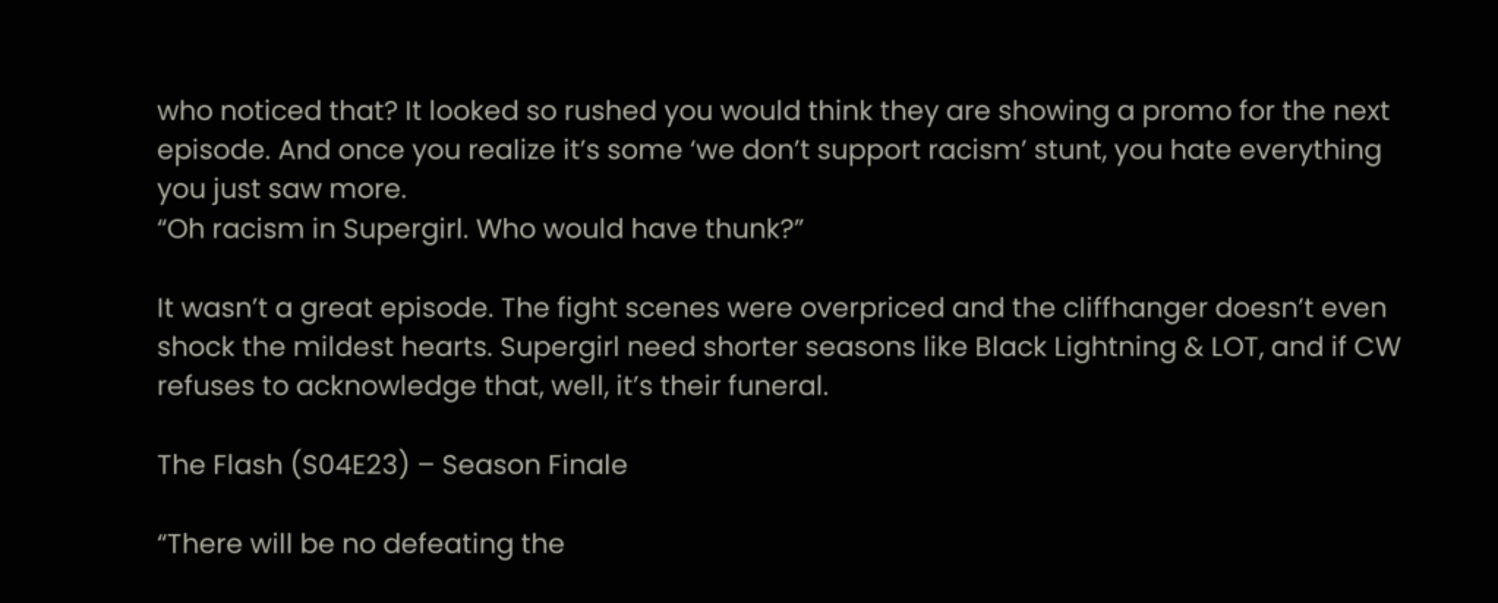who noticed that? It looked so rushed you would think they are showing a promo for the next episode. And once you realize it’s some ‘we don’t support racism’ stunt, you hate everything you just saw more.
“Oh racism in Supergirl. Who would have thunk?”

It wasn’t a great episode. The fight scenes were overpriced and the cliffhanger doesn’t even shock the mildest hearts. Supergirl need shorter seasons like Black Lightning & LOT, and if CW refuses to acknowledge that, well, it’s their funeral.

The Flash (S04E23) – Season Finale

“There will be no defeating the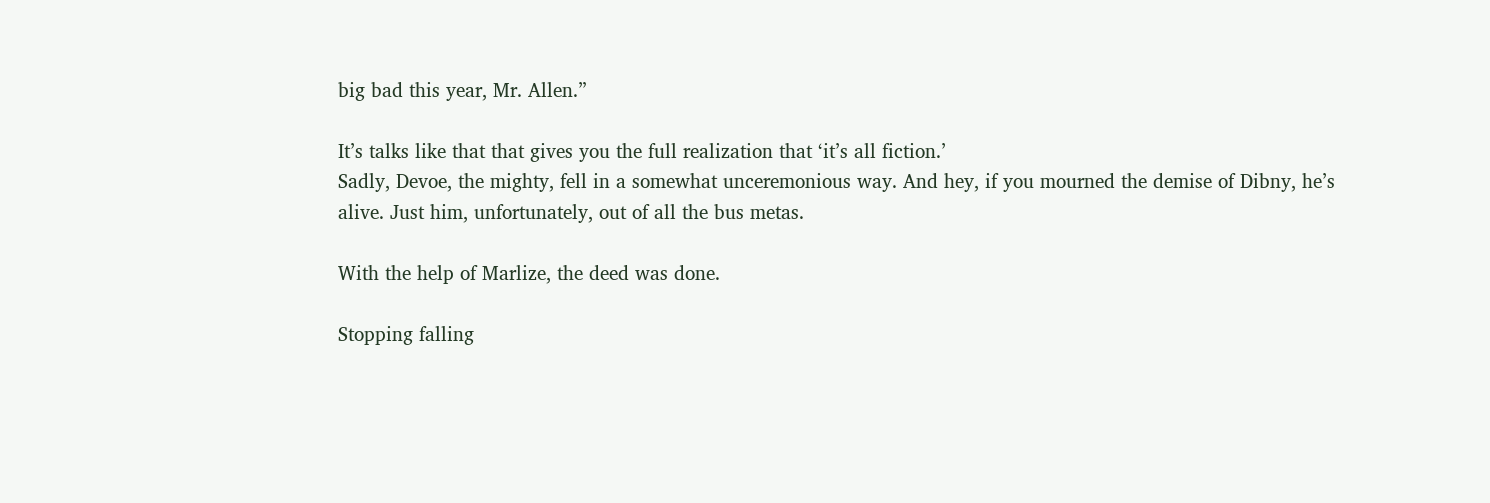big bad this year, Mr. Allen.”

It’s talks like that that gives you the full realization that ‘it’s all fiction.’
Sadly, Devoe, the mighty, fell in a somewhat unceremonious way. And hey, if you mourned the demise of Dibny, he’s alive. Just him, unfortunately, out of all the bus metas.

With the help of Marlize, the deed was done.

Stopping falling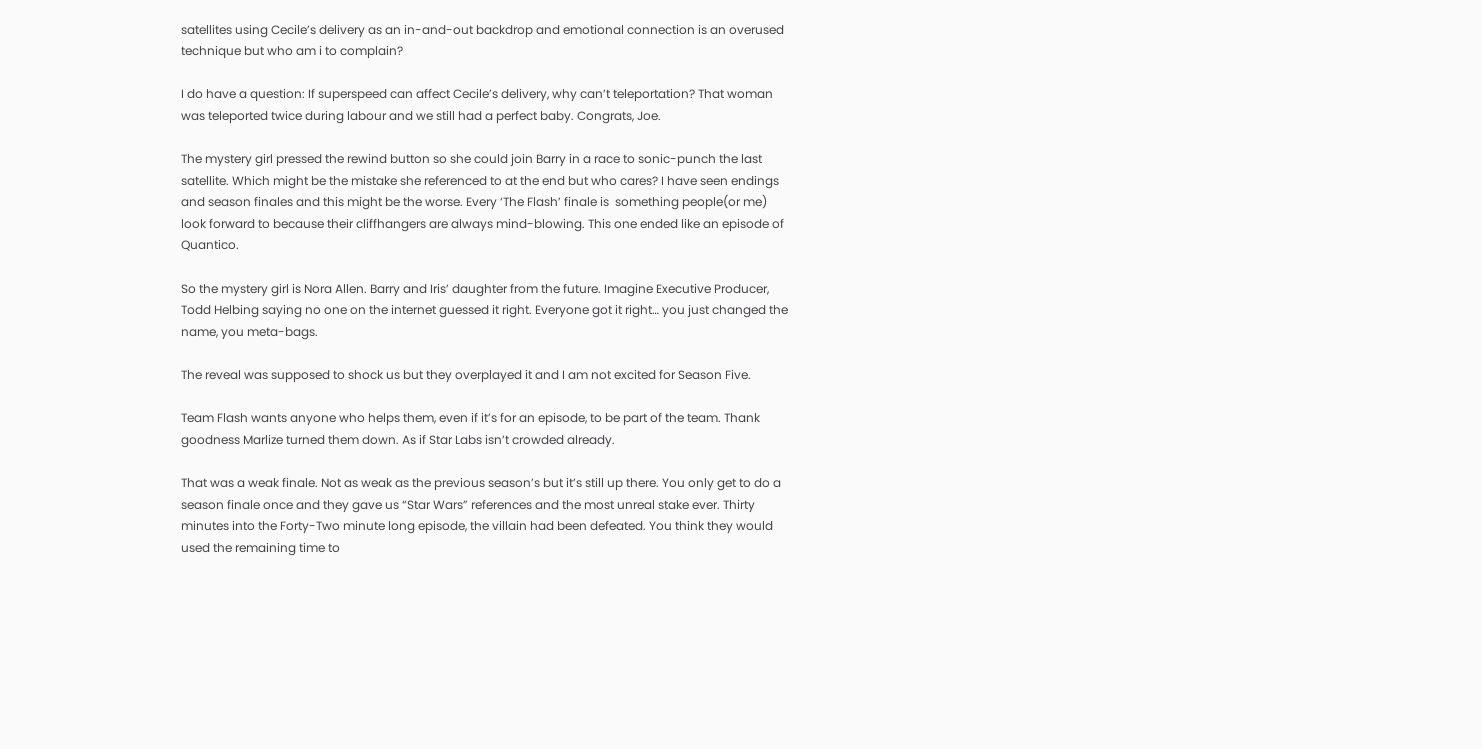satellites using Cecile’s delivery as an in-and-out backdrop and emotional connection is an overused technique but who am i to complain?

I do have a question: If superspeed can affect Cecile’s delivery, why can’t teleportation? That woman was teleported twice during labour and we still had a perfect baby. Congrats, Joe.

The mystery girl pressed the rewind button so she could join Barry in a race to sonic-punch the last satellite. Which might be the mistake she referenced to at the end but who cares? I have seen endings and season finales and this might be the worse. Every ‘The Flash’ finale is  something people(or me) look forward to because their cliffhangers are always mind-blowing. This one ended like an episode of Quantico.

So the mystery girl is Nora Allen. Barry and Iris’ daughter from the future. Imagine Executive Producer, Todd Helbing saying no one on the internet guessed it right. Everyone got it right… you just changed the name, you meta-bags.

The reveal was supposed to shock us but they overplayed it and I am not excited for Season Five.

Team Flash wants anyone who helps them, even if it’s for an episode, to be part of the team. Thank goodness Marlize turned them down. As if Star Labs isn’t crowded already.

That was a weak finale. Not as weak as the previous season’s but it’s still up there. You only get to do a season finale once and they gave us “Star Wars” references and the most unreal stake ever. Thirty minutes into the Forty-Two minute long episode, the villain had been defeated. You think they would used the remaining time to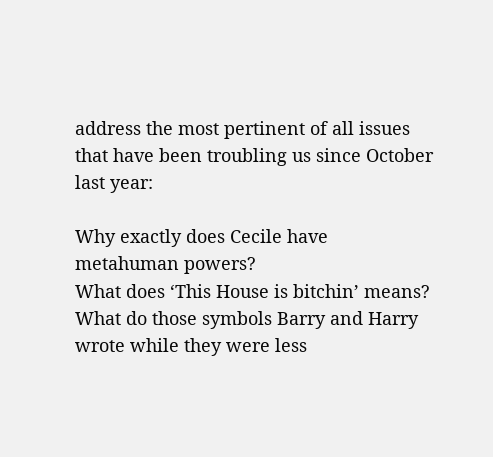address the most pertinent of all issues that have been troubling us since October last year:

Why exactly does Cecile have metahuman powers?
What does ‘This House is bitchin’ means?
What do those symbols Barry and Harry wrote while they were less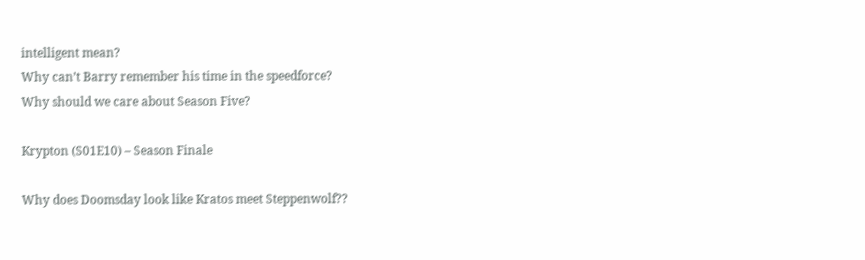intelligent mean?
Why can’t Barry remember his time in the speedforce?
Why should we care about Season Five?

Krypton (S01E10) – Season Finale

Why does Doomsday look like Kratos meet Steppenwolf??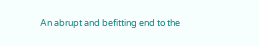An abrupt and befitting end to the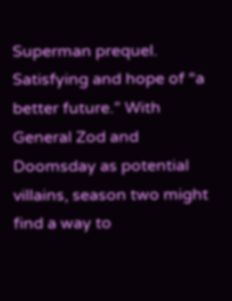Superman prequel. Satisfying and hope of “a better future.” With General Zod and Doomsday as potential villains, season two might find a way to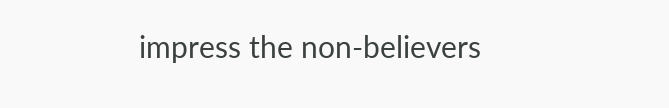impress the non-believers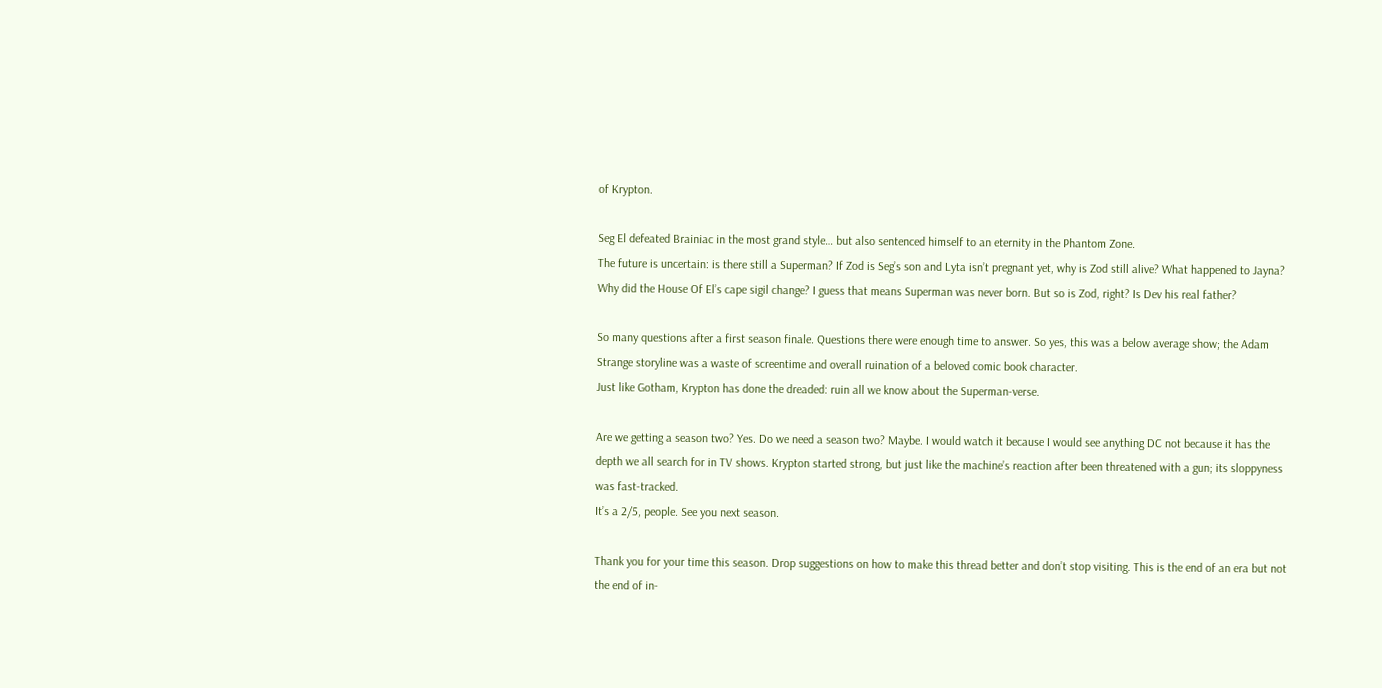of Krypton.

Seg El defeated Brainiac in the most grand style… but also sentenced himself to an eternity in the Phantom Zone.
The future is uncertain: is there still a Superman? If Zod is Seg’s son and Lyta isn’t pregnant yet, why is Zod still alive? What happened to Jayna? Why did the House Of El’s cape sigil change? I guess that means Superman was never born. But so is Zod, right? Is Dev his real father?

So many questions after a first season finale. Questions there were enough time to answer. So yes, this was a below average show; the Adam Strange storyline was a waste of screentime and overall ruination of a beloved comic book character.
Just like Gotham, Krypton has done the dreaded: ruin all we know about the Superman-verse.

Are we getting a season two? Yes. Do we need a season two? Maybe. I would watch it because I would see anything DC not because it has the depth we all search for in TV shows. Krypton started strong, but just like the machine’s reaction after been threatened with a gun; its sloppyness was fast-tracked.
It’s a 2/5, people. See you next season.

Thank you for your time this season. Drop suggestions on how to make this thread better and don’t stop visiting. This is the end of an era but not the end of in-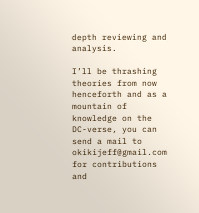depth reviewing and analysis.

I’ll be thrashing theories from now henceforth and as a mountain of knowledge on the DC-verse, you can send a mail to okikijeff@gmail.com for contributions and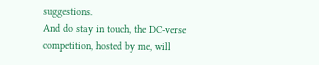suggestions.
And do stay in touch, the DC-verse competition, hosted by me, will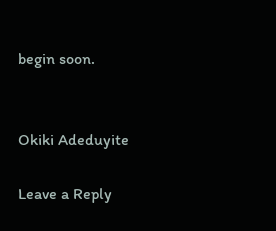begin soon.


Okiki Adeduyite

Leave a Reply